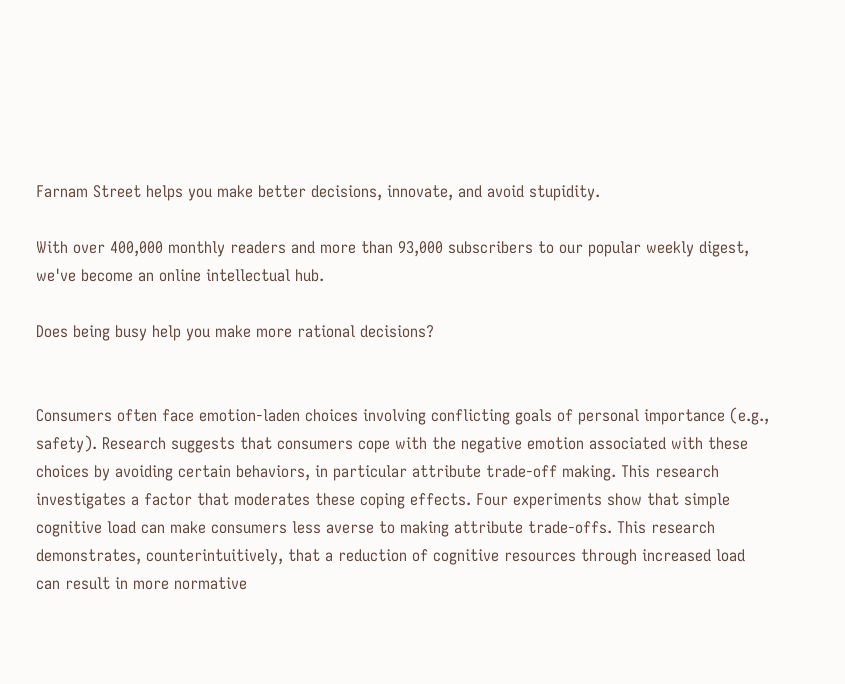Farnam Street helps you make better decisions, innovate, and avoid stupidity.

With over 400,000 monthly readers and more than 93,000 subscribers to our popular weekly digest, we've become an online intellectual hub.

Does being busy help you make more rational decisions?


Consumers often face emotion‐laden choices involving conflicting goals of personal importance (e.g., safety). Research suggests that consumers cope with the negative emotion associated with these choices by avoiding certain behaviors, in particular attribute trade‐off making. This research investigates a factor that moderates these coping effects. Four experiments show that simple cognitive load can make consumers less averse to making attribute trade‐offs. This research demonstrates, counterintuitively, that a reduction of cognitive resources through increased load can result in more normative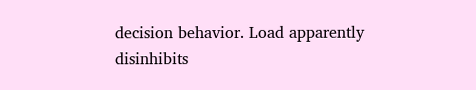decision behavior. Load apparently disinhibits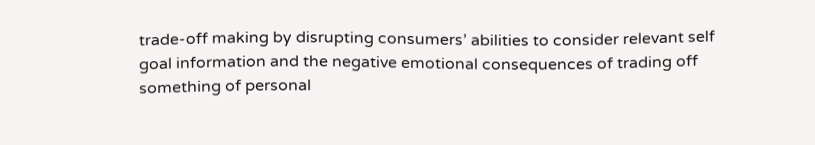trade‐off making by disrupting consumers’ abilities to consider relevant self goal information and the negative emotional consequences of trading off something of personal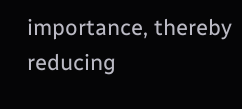importance, thereby reducing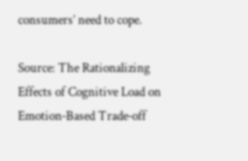consumers’ need to cope.

Source: The Rationalizing Effects of Cognitive Load on Emotion‐Based Trade‐off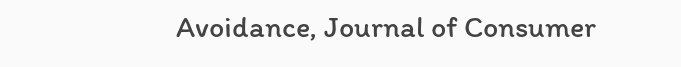Avoidance, Journal of Consumer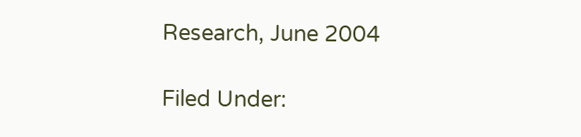Research, June 2004

Filed Under: